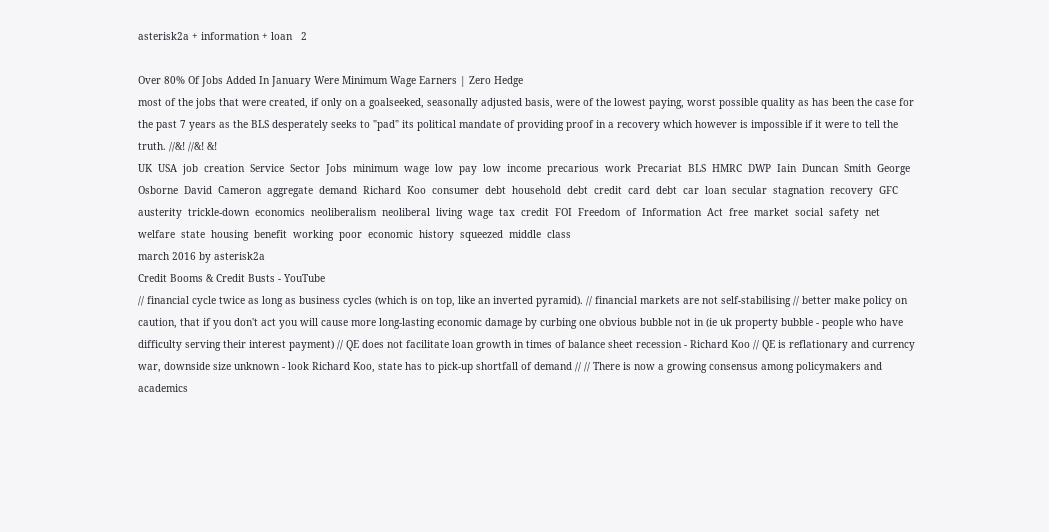asterisk2a + information + loan   2

Over 80% Of Jobs Added In January Were Minimum Wage Earners | Zero Hedge
most of the jobs that were created, if only on a goalseeked, seasonally adjusted basis, were of the lowest paying, worst possible quality as has been the case for the past 7 years as the BLS desperately seeks to "pad" its political mandate of providing proof in a recovery which however is impossible if it were to tell the truth. //&! //&! &!
UK  USA  job  creation  Service  Sector  Jobs  minimum  wage  low  pay  low  income  precarious  work  Precariat  BLS  HMRC  DWP  Iain  Duncan  Smith  George  Osborne  David  Cameron  aggregate  demand  Richard  Koo  consumer  debt  household  debt  credit  card  debt  car  loan  secular  stagnation  recovery  GFC  austerity  trickle-down  economics  neoliberalism  neoliberal  living  wage  tax  credit  FOI  Freedom  of  Information  Act  free  market  social  safety  net  welfare  state  housing  benefit  working  poor  economic  history  squeezed  middle  class
march 2016 by asterisk2a
Credit Booms & Credit Busts - YouTube
// financial cycle twice as long as business cycles (which is on top, like an inverted pyramid). // financial markets are not self-stabilising // better make policy on caution, that if you don't act you will cause more long-lasting economic damage by curbing one obvious bubble not in (ie uk property bubble - people who have difficulty serving their interest payment) // QE does not facilitate loan growth in times of balance sheet recession - Richard Koo // QE is reflationary and currency war, downside size unknown - look Richard Koo, state has to pick-up shortfall of demand // // There is now a growing consensus among policymakers and academics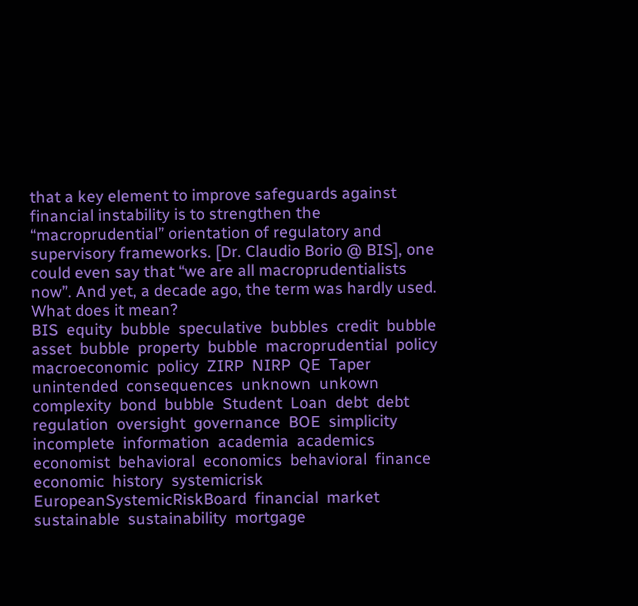that a key element to improve safeguards against financial instability is to strengthen the “macroprudential” orientation of regulatory and supervisory frameworks. [Dr. Claudio Borio @ BIS], one could even say that “we are all macroprudentialists now”. And yet, a decade ago, the term was hardly used. What does it mean?
BIS  equity  bubble  speculative  bubbles  credit  bubble  asset  bubble  property  bubble  macroprudential  policy  macroeconomic  policy  ZIRP  NIRP  QE  Taper  unintended  consequences  unknown  unkown  complexity  bond  bubble  Student  Loan  debt  debt  regulation  oversight  governance  BOE  simplicity  incomplete  information  academia  academics  economist  behavioral  economics  behavioral  finance  economic  history  systemicrisk  EuropeanSystemicRiskBoard  financial  market  sustainable  sustainability  mortgage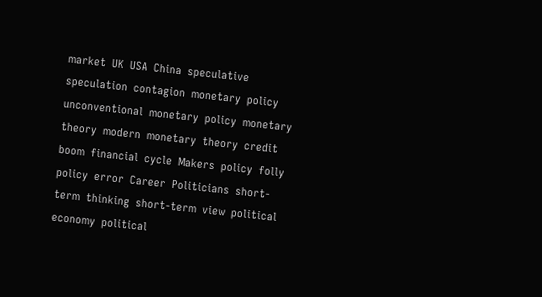market  UK  USA  China  speculative  speculation  contagion  monetary  policy  unconventional  monetary  policy  monetary  theory  modern  monetary  theory  credit  boom  financial  cycle  Makers  policy  folly  policy  error  Career  Politicians  short-term  thinking  short-term  view  political  economy  political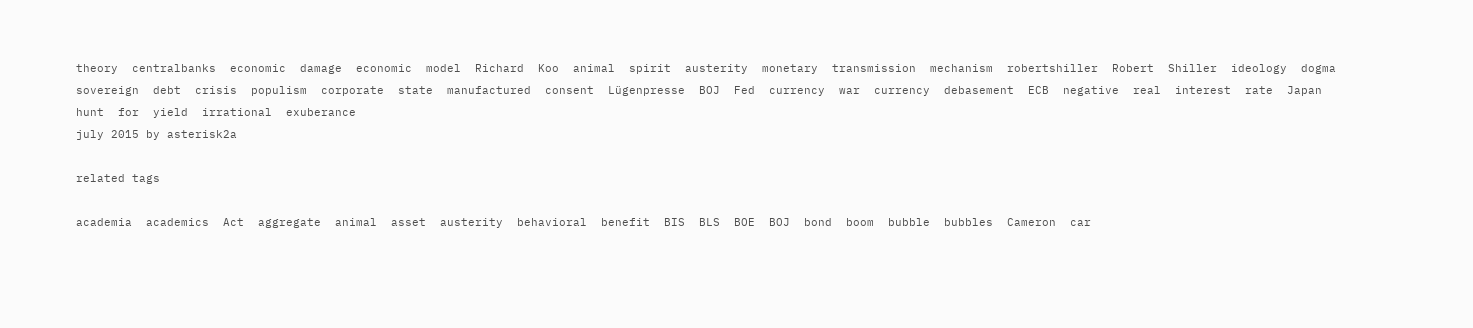theory  centralbanks  economic  damage  economic  model  Richard  Koo  animal  spirit  austerity  monetary  transmission  mechanism  robertshiller  Robert  Shiller  ideology  dogma  sovereign  debt  crisis  populism  corporate  state  manufactured  consent  Lügenpresse  BOJ  Fed  currency  war  currency  debasement  ECB  negative  real  interest  rate  Japan  hunt  for  yield  irrational  exuberance
july 2015 by asterisk2a

related tags

academia  academics  Act  aggregate  animal  asset  austerity  behavioral  benefit  BIS  BLS  BOE  BOJ  bond  boom  bubble  bubbles  Cameron  car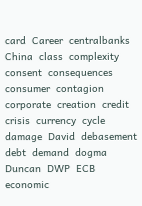card  Career  centralbanks  China  class  complexity  consent  consequences  consumer  contagion  corporate  creation  credit  crisis  currency  cycle  damage  David  debasement  debt  demand  dogma  Duncan  DWP  ECB  economic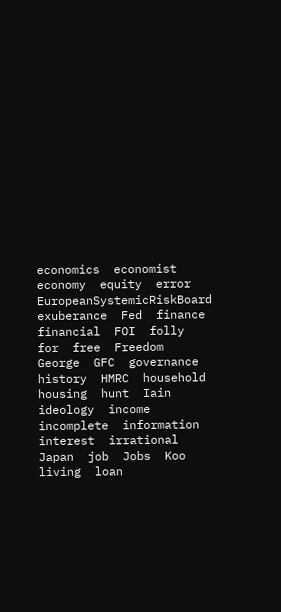economics  economist  economy  equity  error  EuropeanSystemicRiskBoard  exuberance  Fed  finance  financial  FOI  folly  for  free  Freedom  George  GFC  governance  history  HMRC  household  housing  hunt  Iain  ideology  income  incomplete  information  interest  irrational  Japan  job  Jobs  Koo  living  loan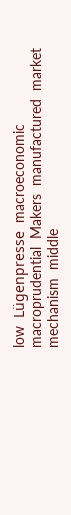low  Lügenpresse  macroeconomic  macroprudential  Makers  manufactured  market  mechanism  middle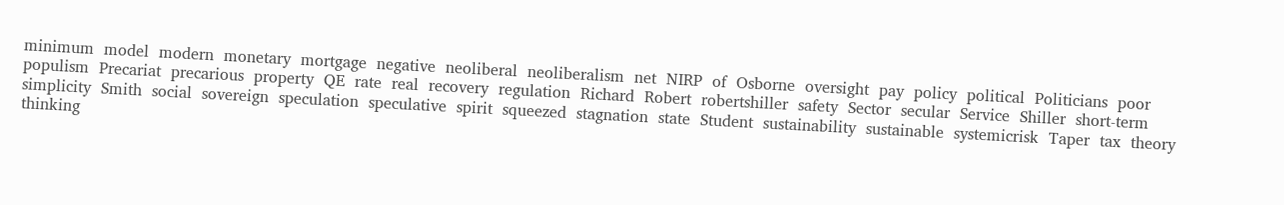minimum  model  modern  monetary  mortgage  negative  neoliberal  neoliberalism  net  NIRP  of  Osborne  oversight  pay  policy  political  Politicians  poor  populism  Precariat  precarious  property  QE  rate  real  recovery  regulation  Richard  Robert  robertshiller  safety  Sector  secular  Service  Shiller  short-term  simplicity  Smith  social  sovereign  speculation  speculative  spirit  squeezed  stagnation  state  Student  sustainability  sustainable  systemicrisk  Taper  tax  theory  thinking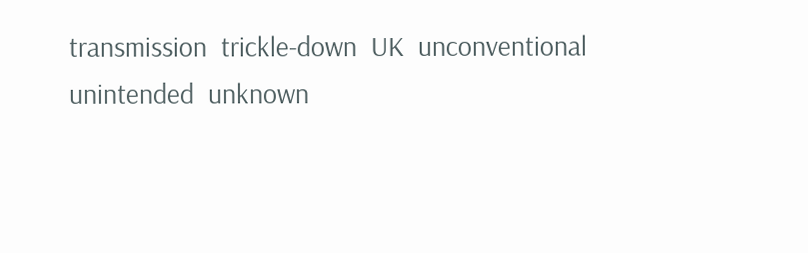transmission  trickle-down  UK  unconventional  unintended  unknown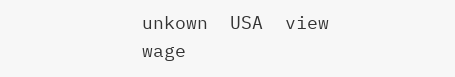unkown  USA  view  wage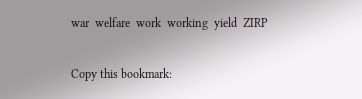war  welfare  work  working  yield  ZIRP

Copy this bookmark: